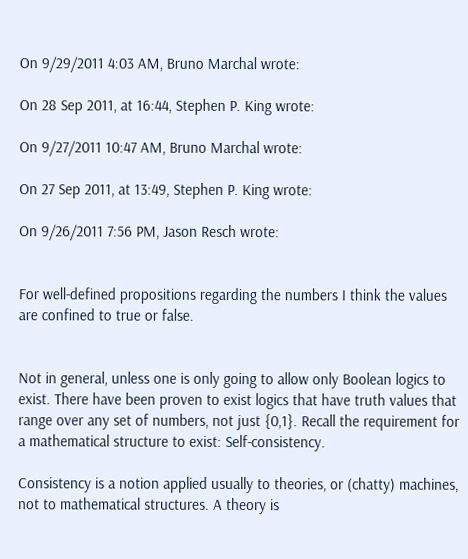On 9/29/2011 4:03 AM, Bruno Marchal wrote:

On 28 Sep 2011, at 16:44, Stephen P. King wrote:

On 9/27/2011 10:47 AM, Bruno Marchal wrote:

On 27 Sep 2011, at 13:49, Stephen P. King wrote:

On 9/26/2011 7:56 PM, Jason Resch wrote:


For well-defined propositions regarding the numbers I think the values are confined to true or false.


Not in general, unless one is only going to allow only Boolean logics to exist. There have been proven to exist logics that have truth values that range over any set of numbers, not just {0,1}. Recall the requirement for a mathematical structure to exist: Self-consistency.

Consistency is a notion applied usually to theories, or (chatty) machines, not to mathematical structures. A theory is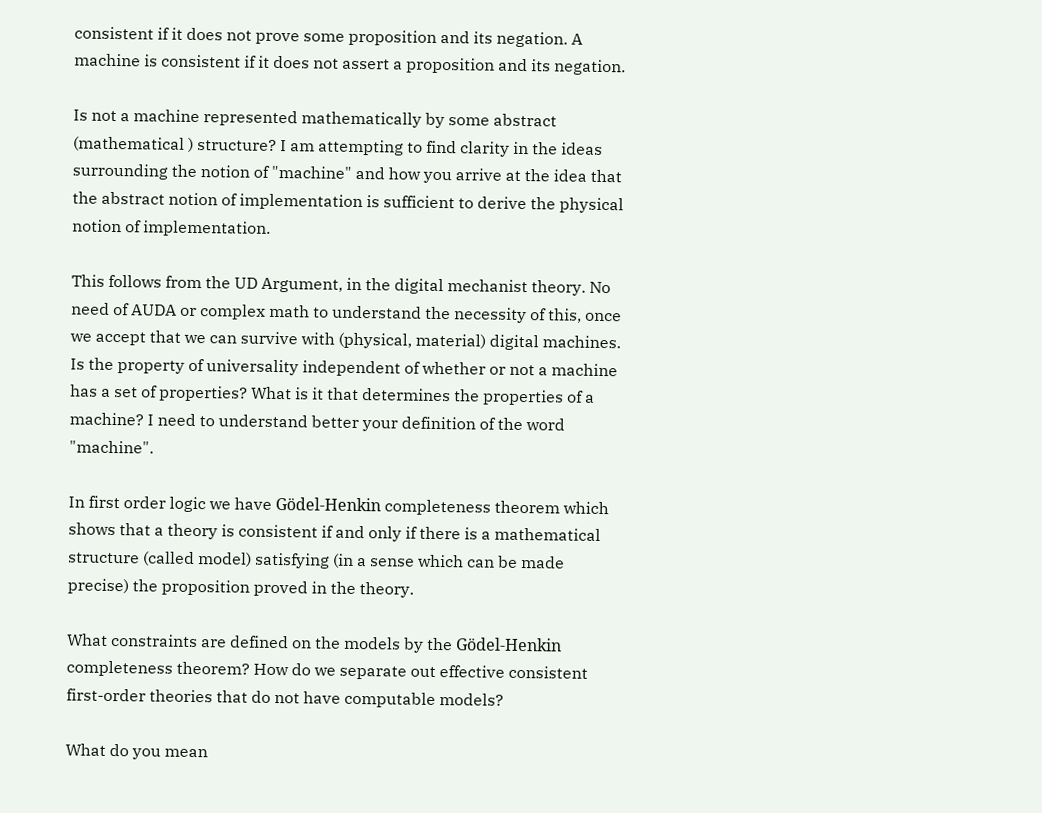consistent if it does not prove some proposition and its negation. A machine is consistent if it does not assert a proposition and its negation.

Is not a machine represented mathematically by some abstract (mathematical ) structure? I am attempting to find clarity in the ideas surrounding the notion of "machine" and how you arrive at the idea that the abstract notion of implementation is sufficient to derive the physical notion of implementation.

This follows from the UD Argument, in the digital mechanist theory. No need of AUDA or complex math to understand the necessity of this, once we accept that we can survive with (physical, material) digital machines.
Is the property of universality independent of whether or not a machine has a set of properties? What is it that determines the properties of a machine? I need to understand better your definition of the word "machine".

In first order logic we have Gödel-Henkin completeness theorem which shows that a theory is consistent if and only if there is a mathematical structure (called model) satisfying (in a sense which can be made precise) the proposition proved in the theory.

What constraints are defined on the models by the Gödel-Henkin completeness theorem? How do we separate out effective consistent first-order theories that do not have computable models?

What do you mean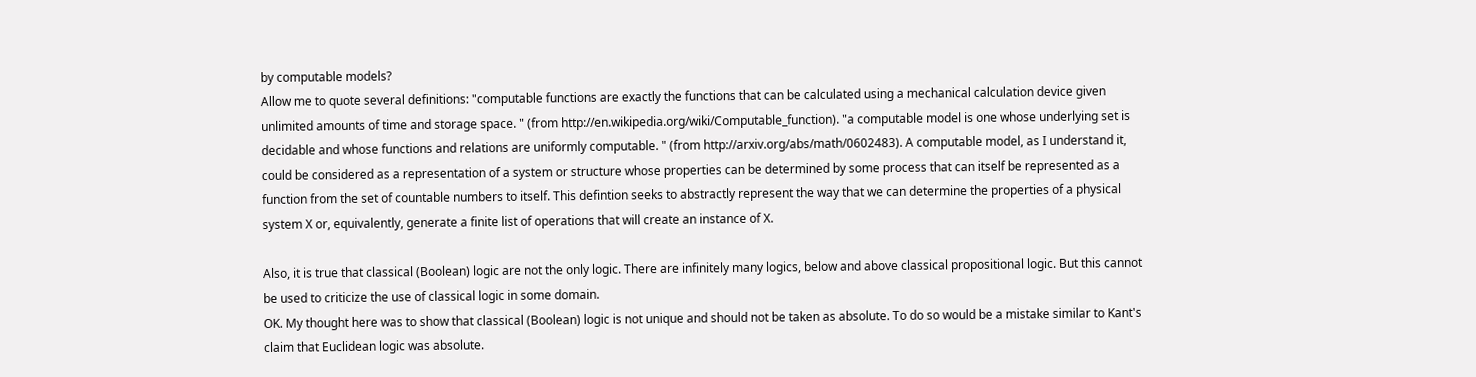by computable models?
Allow me to quote several definitions: "computable functions are exactly the functions that can be calculated using a mechanical calculation device given unlimited amounts of time and storage space. " (from http://en.wikipedia.org/wiki/Computable_function). "a computable model is one whose underlying set is decidable and whose functions and relations are uniformly computable. " (from http://arxiv.org/abs/math/0602483). A computable model, as I understand it, could be considered as a representation of a system or structure whose properties can be determined by some process that can itself be represented as a function from the set of countable numbers to itself. This defintion seeks to abstractly represent the way that we can determine the properties of a physical system X or, equivalently, generate a finite list of operations that will create an instance of X.

Also, it is true that classical (Boolean) logic are not the only logic. There are infinitely many logics, below and above classical propositional logic. But this cannot be used to criticize the use of classical logic in some domain.
OK. My thought here was to show that classical (Boolean) logic is not unique and should not be taken as absolute. To do so would be a mistake similar to Kant's claim that Euclidean logic was absolute.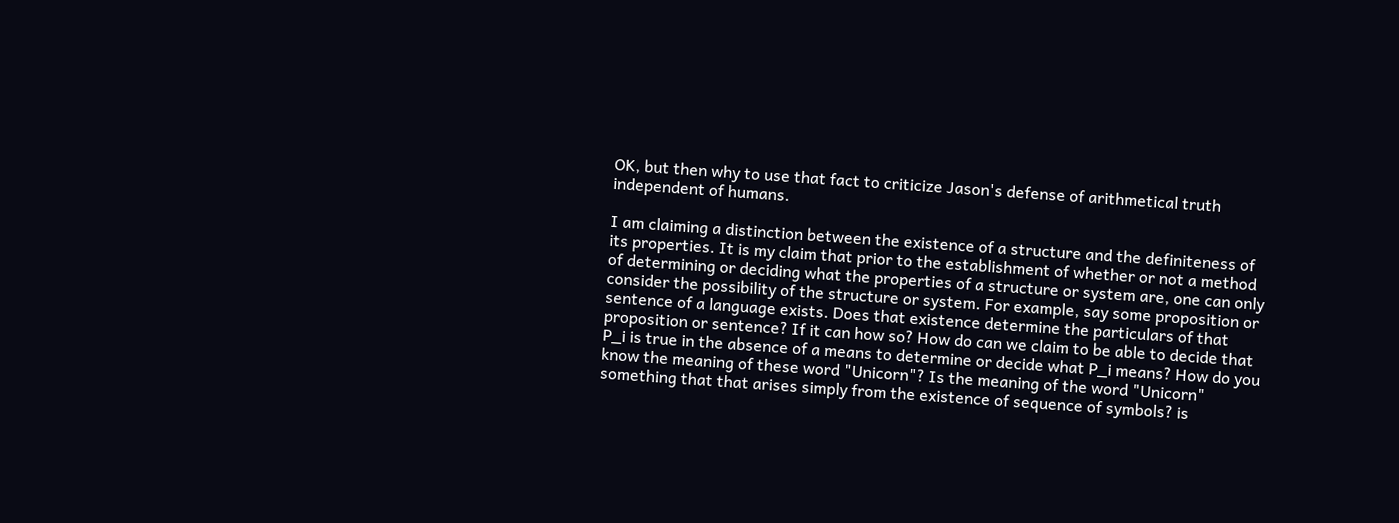OK, but then why to use that fact to criticize Jason's defense of arithmetical truth independent of humans.

I am claiming a distinction between the existence of a structure and the definiteness of its properties. It is my claim that prior to the establishment of whether or not a method of determining or deciding what the properties of a structure or system are, one can only consider the possibility of the structure or system. For example, say some proposition or sentence of a language exists. Does that existence determine the particulars of that proposition or sentence? If it can how so? How do can we claim to be able to decide that P_i is true in the absence of a means to determine or decide what P_i means? How do you know the meaning of these word "Unicorn"? Is the meaning of the word "Unicorn" something that that arises simply from the existence of sequence of symbols? is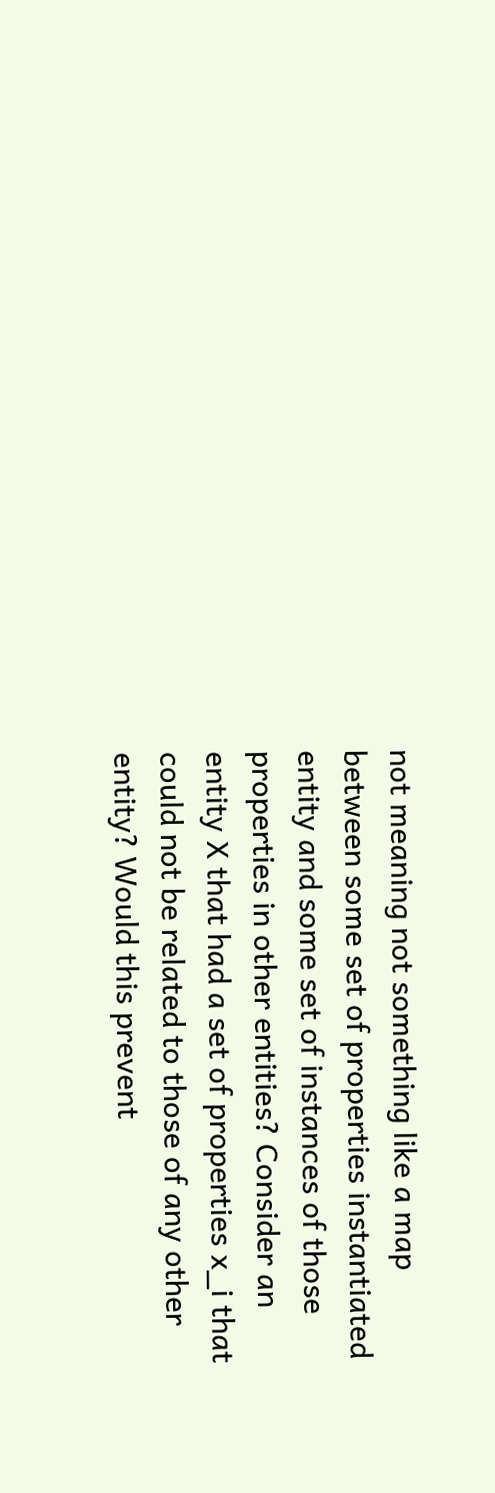not meaning not something like a map between some set of properties instantiated entity and some set of instances of those properties in other entities? Consider an entity X that had a set of properties x_i that could not be related to those of any other entity? Would this prevent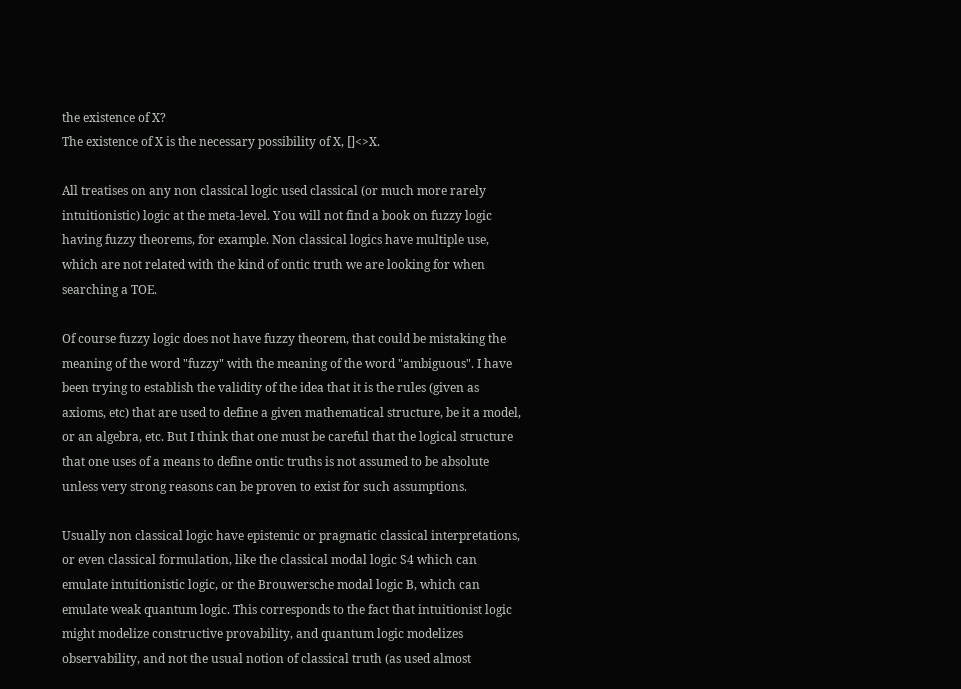the existence of X?
The existence of X is the necessary possibility of X, []<>X.

All treatises on any non classical logic used classical (or much more rarely intuitionistic) logic at the meta-level. You will not find a book on fuzzy logic having fuzzy theorems, for example. Non classical logics have multiple use, which are not related with the kind of ontic truth we are looking for when searching a TOE.

Of course fuzzy logic does not have fuzzy theorem, that could be mistaking the meaning of the word "fuzzy" with the meaning of the word "ambiguous". I have been trying to establish the validity of the idea that it is the rules (given as axioms, etc) that are used to define a given mathematical structure, be it a model, or an algebra, etc. But I think that one must be careful that the logical structure that one uses of a means to define ontic truths is not assumed to be absolute unless very strong reasons can be proven to exist for such assumptions.

Usually non classical logic have epistemic or pragmatic classical interpretations, or even classical formulation, like the classical modal logic S4 which can emulate intuitionistic logic, or the Brouwersche modal logic B, which can emulate weak quantum logic. This corresponds to the fact that intuitionist logic might modelize constructive provability, and quantum logic modelizes observability, and not the usual notion of classical truth (as used almost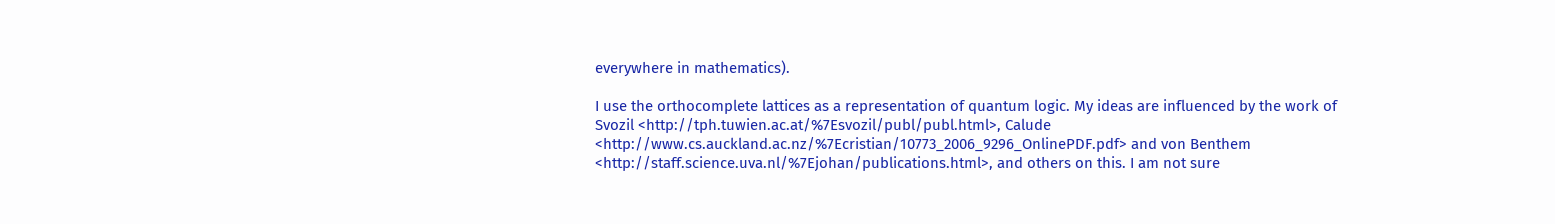everywhere in mathematics).

I use the orthocomplete lattices as a representation of quantum logic. My ideas are influenced by the work of Svozil <http://tph.tuwien.ac.at/%7Esvozil/publ/publ.html>, Calude <http://www.cs.auckland.ac.nz/%7Ecristian/10773_2006_9296_OnlinePDF.pdf> and von Benthem <http://staff.science.uva.nl/%7Ejohan/publications.html>, and others on this. I am not sure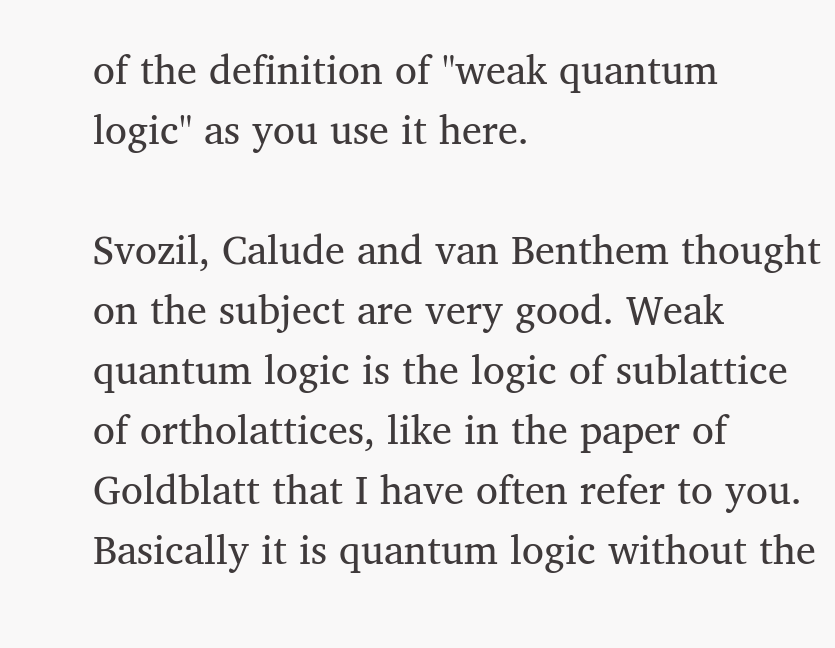of the definition of "weak quantum logic" as you use it here.

Svozil, Calude and van Benthem thought on the subject are very good. Weak quantum logic is the logic of sublattice of ortholattices, like in the paper of Goldblatt that I have often refer to you. Basically it is quantum logic without the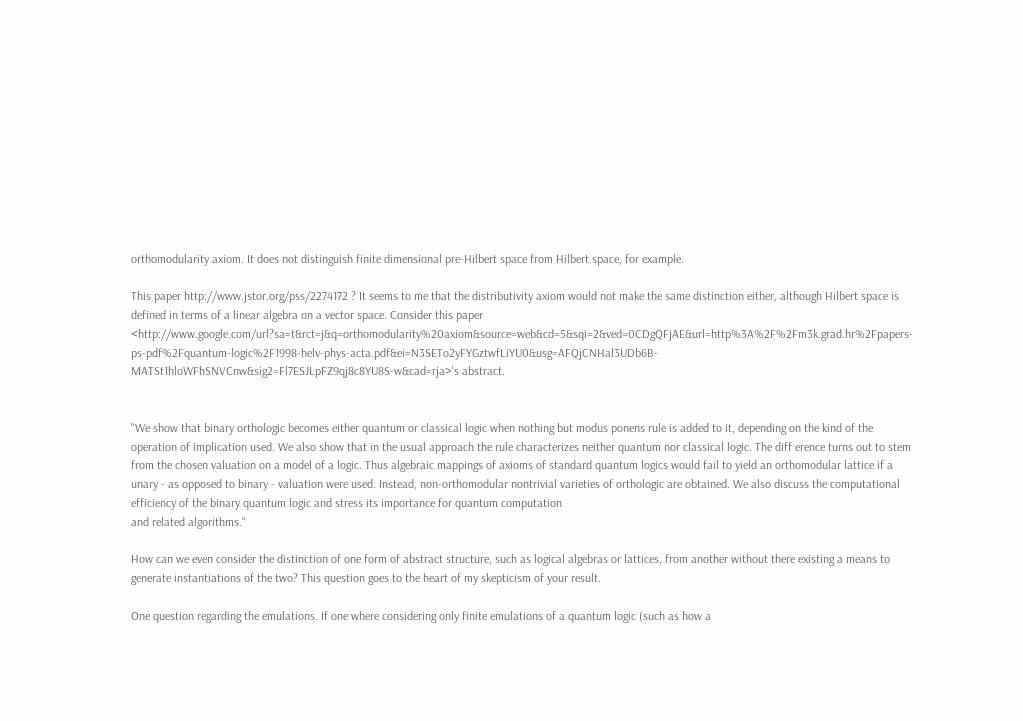orthomodularity axiom. It does not distinguish finite dimensional pre-Hilbert space from Hilbert space, for example.

This paper http://www.jstor.org/pss/2274172 ? It seems to me that the distributivity axiom would not make the same distinction either, although Hilbert space is defined in terms of a linear algebra on a vector space. Consider this paper <http://www.google.com/url?sa=t&rct=j&q=orthomodularity%20axiom&source=web&cd=5&sqi=2&ved=0CDgQFjAE&url=http%3A%2F%2Fm3k.grad.hr%2Fpapers-ps-pdf%2Fquantum-logic%2F1998-helv-phys-acta.pdf&ei=N3SETo2yFYGztwfLiYU0&usg=AFQjCNHal3UDb6B-MATSt1hloWFhSNVCnw&sig2=Fl7ESJLpFZ9qj8c8YU8S-w&cad=rja>'s abstract.


"We show that binary orthologic becomes either quantum or classical logic when nothing but modus ponens rule is added to it, depending on the kind of the operation of implication used. We also show that in the usual approach the rule characterizes neither quantum nor classical logic. The diff erence turns out to stem from the chosen valuation on a model of a logic. Thus algebraic mappings of axioms of standard quantum logics would fail to yield an orthomodular lattice if a unary - as opposed to binary - valuation were used. Instead, non-orthomodular nontrivial varieties of orthologic are obtained. We also discuss the computational efficiency of the binary quantum logic and stress its importance for quantum computation
and related algorithms."

How can we even consider the distinction of one form of abstract structure, such as logical algebras or lattices, from another without there existing a means to generate instantiations of the two? This question goes to the heart of my skepticism of your result.

One question regarding the emulations. If one where considering only finite emulations of a quantum logic (such as how a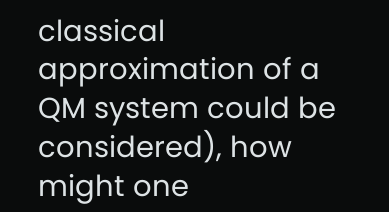classical approximation of a QM system could be considered), how might one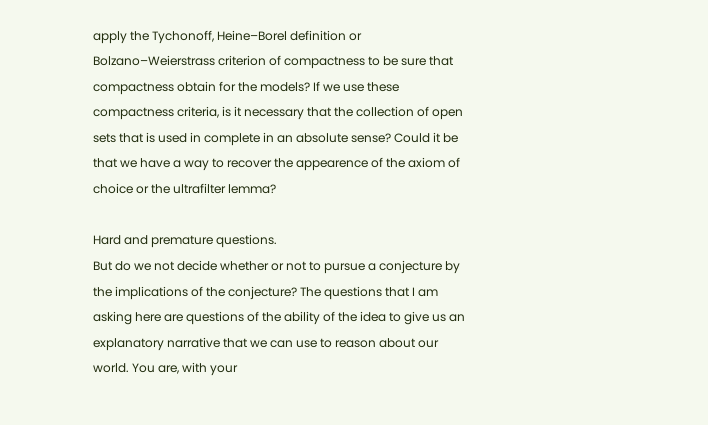apply the Tychonoff, Heine–Borel definition or Bolzano–Weierstrass criterion of compactness to be sure that compactness obtain for the models? If we use these compactness criteria, is it necessary that the collection of open sets that is used in complete in an absolute sense? Could it be that we have a way to recover the appearence of the axiom of choice or the ultrafilter lemma?

Hard and premature questions.
But do we not decide whether or not to pursue a conjecture by the implications of the conjecture? The questions that I am asking here are questions of the ability of the idea to give us an explanatory narrative that we can use to reason about our world. You are, with your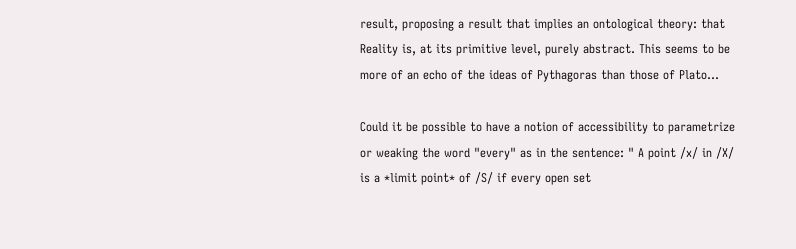result, proposing a result that implies an ontological theory: that Reality is, at its primitive level, purely abstract. This seems to be more of an echo of the ideas of Pythagoras than those of Plato...

Could it be possible to have a notion of accessibility to parametrize or weaking the word "every" as in the sentence: " A point /x/ in /X/ is a *limit point* of /S/ if every open set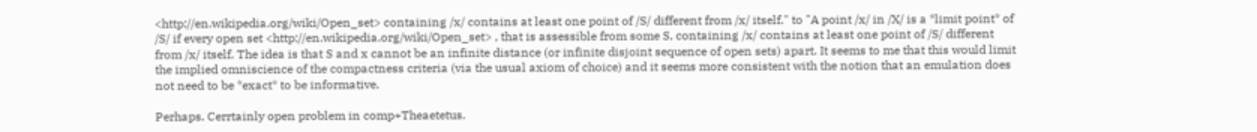<http://en.wikipedia.org/wiki/Open_set> containing /x/ contains at least one point of /S/ different from /x/ itself." to "A point /x/ in /X/ is a *limit point* of /S/ if every open set <http://en.wikipedia.org/wiki/Open_set> , that is assessible from some S, containing /x/ contains at least one point of /S/ different from /x/ itself. The idea is that S and x cannot be an infinite distance (or infinite disjoint sequence of open sets) apart. It seems to me that this would limit the implied omniscience of the compactness criteria (via the usual axiom of choice) and it seems more consistent with the notion that an emulation does not need to be *exact* to be informative.

Perhaps. Cerrtainly open problem in comp+Theaetetus.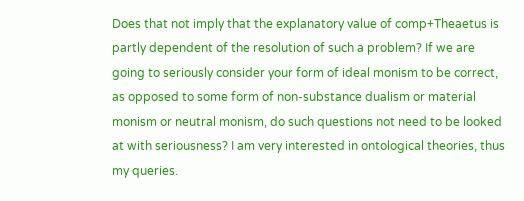Does that not imply that the explanatory value of comp+Theaetus is partly dependent of the resolution of such a problem? If we are going to seriously consider your form of ideal monism to be correct, as opposed to some form of non-substance dualism or material monism or neutral monism, do such questions not need to be looked at with seriousness? I am very interested in ontological theories, thus my queries.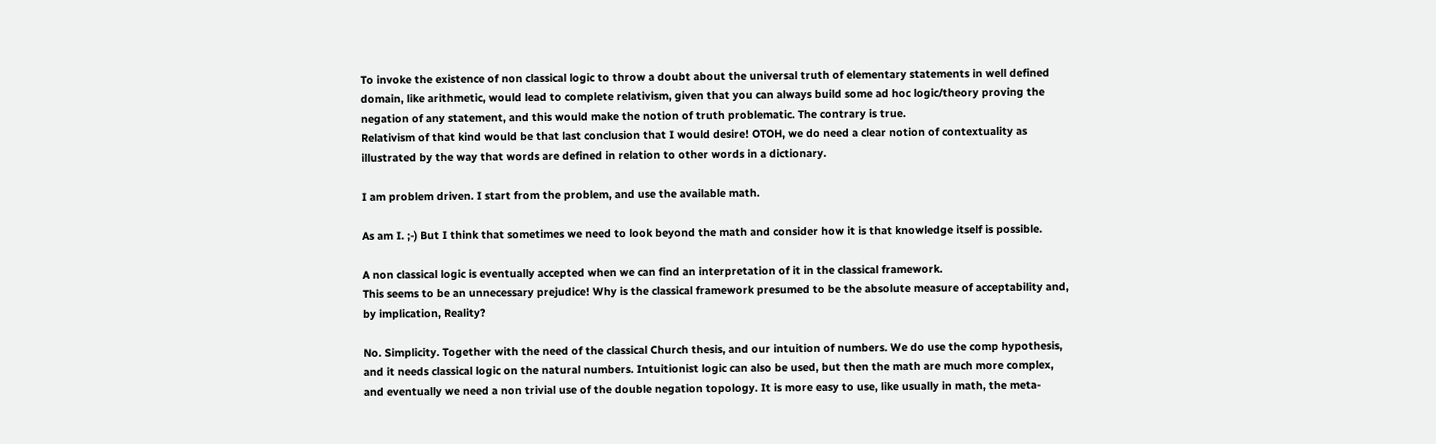To invoke the existence of non classical logic to throw a doubt about the universal truth of elementary statements in well defined domain, like arithmetic, would lead to complete relativism, given that you can always build some ad hoc logic/theory proving the negation of any statement, and this would make the notion of truth problematic. The contrary is true.
Relativism of that kind would be that last conclusion that I would desire! OTOH, we do need a clear notion of contextuality as illustrated by the way that words are defined in relation to other words in a dictionary.

I am problem driven. I start from the problem, and use the available math.

As am I. ;-) But I think that sometimes we need to look beyond the math and consider how it is that knowledge itself is possible.

A non classical logic is eventually accepted when we can find an interpretation of it in the classical framework.
This seems to be an unnecessary prejudice! Why is the classical framework presumed to be the absolute measure of acceptability and, by implication, Reality?

No. Simplicity. Together with the need of the classical Church thesis, and our intuition of numbers. We do use the comp hypothesis, and it needs classical logic on the natural numbers. Intuitionist logic can also be used, but then the math are much more complex, and eventually we need a non trivial use of the double negation topology. It is more easy to use, like usually in math, the meta-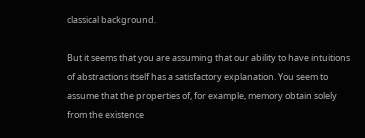classical background.

But it seems that you are assuming that our ability to have intuitions of abstractions itself has a satisfactory explanation. You seem to assume that the properties of, for example, memory obtain solely from the existence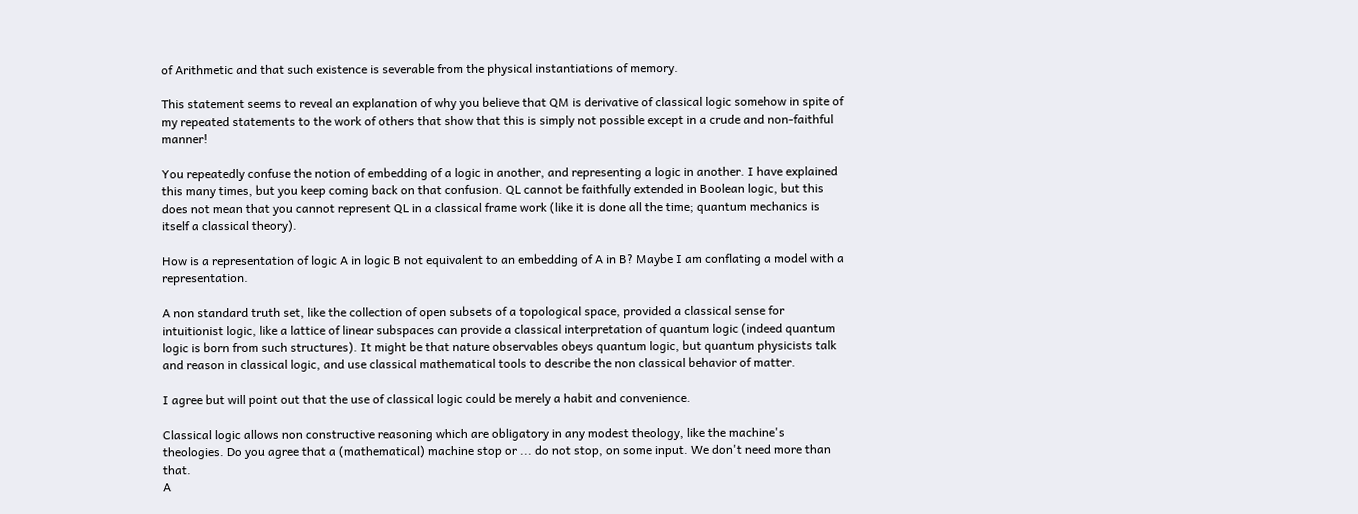of Arithmetic and that such existence is severable from the physical instantiations of memory.

This statement seems to reveal an explanation of why you believe that QM is derivative of classical logic somehow in spite of my repeated statements to the work of others that show that this is simply not possible except in a crude and non-faithful manner!

You repeatedly confuse the notion of embedding of a logic in another, and representing a logic in another. I have explained this many times, but you keep coming back on that confusion. QL cannot be faithfully extended in Boolean logic, but this does not mean that you cannot represent QL in a classical frame work (like it is done all the time; quantum mechanics is itself a classical theory).

How is a representation of logic A in logic B not equivalent to an embedding of A in B? Maybe I am conflating a model with a representation.

A non standard truth set, like the collection of open subsets of a topological space, provided a classical sense for intuitionist logic, like a lattice of linear subspaces can provide a classical interpretation of quantum logic (indeed quantum logic is born from such structures). It might be that nature observables obeys quantum logic, but quantum physicists talk and reason in classical logic, and use classical mathematical tools to describe the non classical behavior of matter.

I agree but will point out that the use of classical logic could be merely a habit and convenience.

Classical logic allows non constructive reasoning which are obligatory in any modest theology, like the machine's theologies. Do you agree that a (mathematical) machine stop or ... do not stop, on some input. We don't need more than that.
A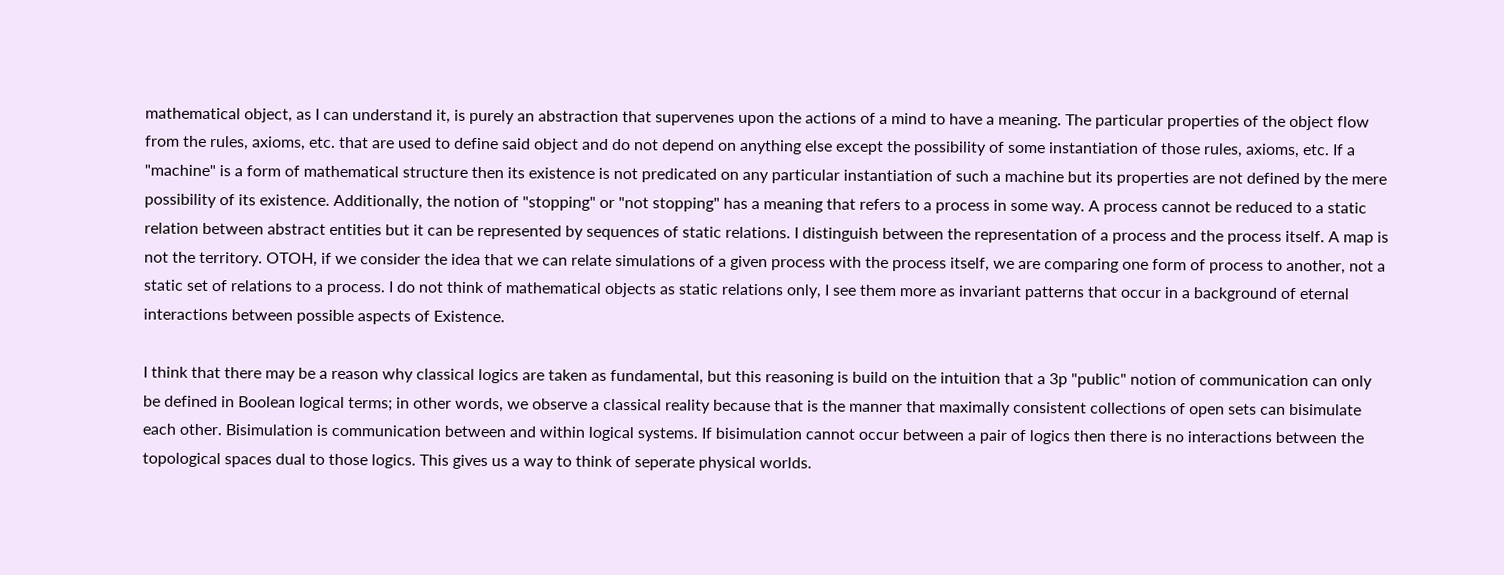mathematical object, as I can understand it, is purely an abstraction that supervenes upon the actions of a mind to have a meaning. The particular properties of the object flow from the rules, axioms, etc. that are used to define said object and do not depend on anything else except the possibility of some instantiation of those rules, axioms, etc. If a "machine" is a form of mathematical structure then its existence is not predicated on any particular instantiation of such a machine but its properties are not defined by the mere possibility of its existence. Additionally, the notion of "stopping" or "not stopping" has a meaning that refers to a process in some way. A process cannot be reduced to a static relation between abstract entities but it can be represented by sequences of static relations. I distinguish between the representation of a process and the process itself. A map is not the territory. OTOH, if we consider the idea that we can relate simulations of a given process with the process itself, we are comparing one form of process to another, not a static set of relations to a process. I do not think of mathematical objects as static relations only, I see them more as invariant patterns that occur in a background of eternal interactions between possible aspects of Existence.

I think that there may be a reason why classical logics are taken as fundamental, but this reasoning is build on the intuition that a 3p "public" notion of communication can only be defined in Boolean logical terms; in other words, we observe a classical reality because that is the manner that maximally consistent collections of open sets can bisimulate each other. Bisimulation is communication between and within logical systems. If bisimulation cannot occur between a pair of logics then there is no interactions between the topological spaces dual to those logics. This gives us a way to think of seperate physical worlds.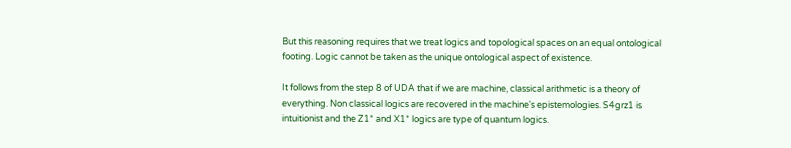But this reasoning requires that we treat logics and topological spaces on an equal ontological footing. Logic cannot be taken as the unique ontological aspect of existence.

It follows from the step 8 of UDA that if we are machine, classical arithmetic is a theory of everything. Non classical logics are recovered in the machine's epistemologies. S4grz1 is intuitionist and the Z1* and X1* logics are type of quantum logics.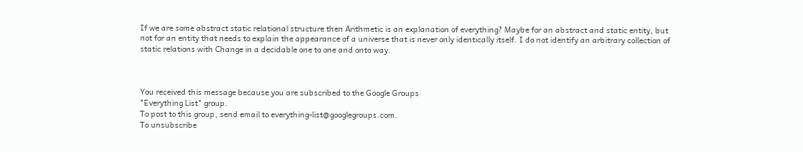If we are some abstract static relational structure then Arithmetic is an explanation of everything? Maybe for an abstract and static entity, but not for an entity that needs to explain the appearance of a universe that is never only identically itself. I do not identify an arbitrary collection of static relations with Change in a decidable one to one and onto way.



You received this message because you are subscribed to the Google Groups
"Everything List" group.
To post to this group, send email to everything-list@googlegroups.com.
To unsubscribe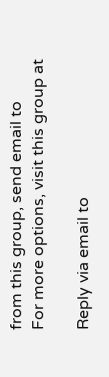from this group, send email to
For more options, visit this group at

Reply via email to